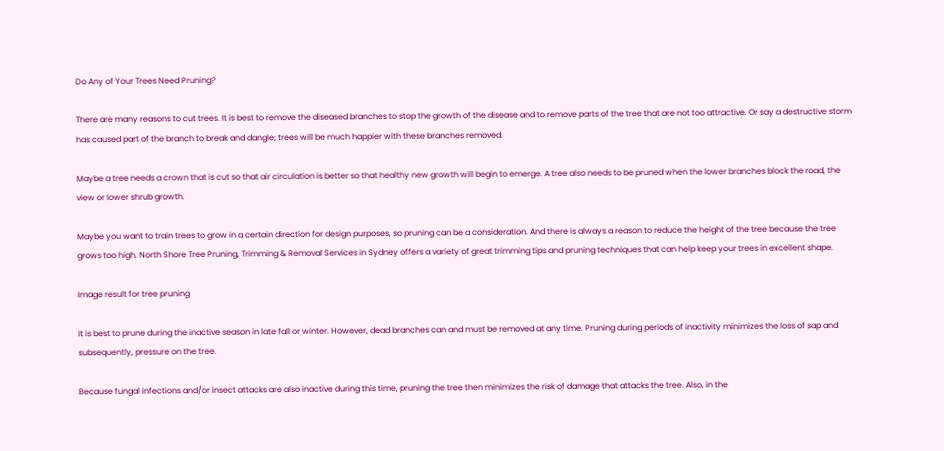Do Any of Your Trees Need Pruning?

There are many reasons to cut trees. It is best to remove the diseased branches to stop the growth of the disease and to remove parts of the tree that are not too attractive. Or say a destructive storm has caused part of the branch to break and dangle; trees will be much happier with these branches removed.

Maybe a tree needs a crown that is cut so that air circulation is better so that healthy new growth will begin to emerge. A tree also needs to be pruned when the lower branches block the road, the view or lower shrub growth.

Maybe you want to train trees to grow in a certain direction for design purposes, so pruning can be a consideration. And there is always a reason to reduce the height of the tree because the tree grows too high. North Shore Tree Pruning, Trimming & Removal Services in Sydney offers a variety of great trimming tips and pruning techniques that can help keep your trees in excellent shape.

Image result for tree pruning

It is best to prune during the inactive season in late fall or winter. However, dead branches can and must be removed at any time. Pruning during periods of inactivity minimizes the loss of sap and subsequently, pressure on the tree.

Because fungal infections and/or insect attacks are also inactive during this time, pruning the tree then minimizes the risk of damage that attacks the tree. Also, in the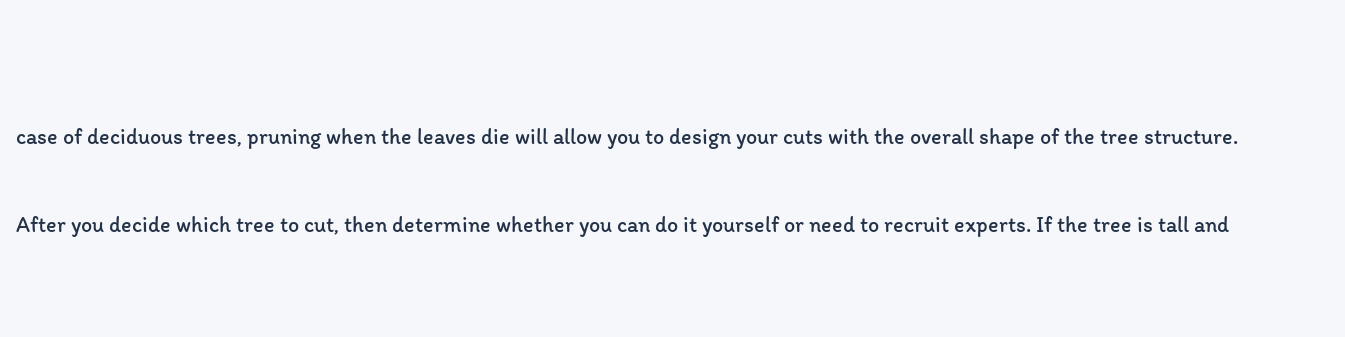case of deciduous trees, pruning when the leaves die will allow you to design your cuts with the overall shape of the tree structure.

After you decide which tree to cut, then determine whether you can do it yourself or need to recruit experts. If the tree is tall and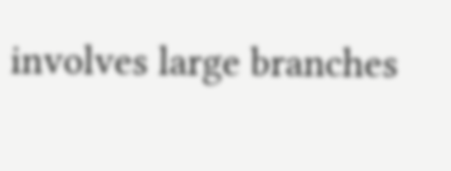involves large branches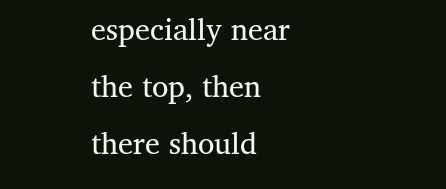especially near the top, then there should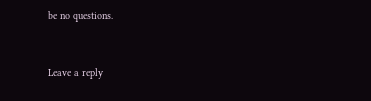be no questions.


Leave a reply